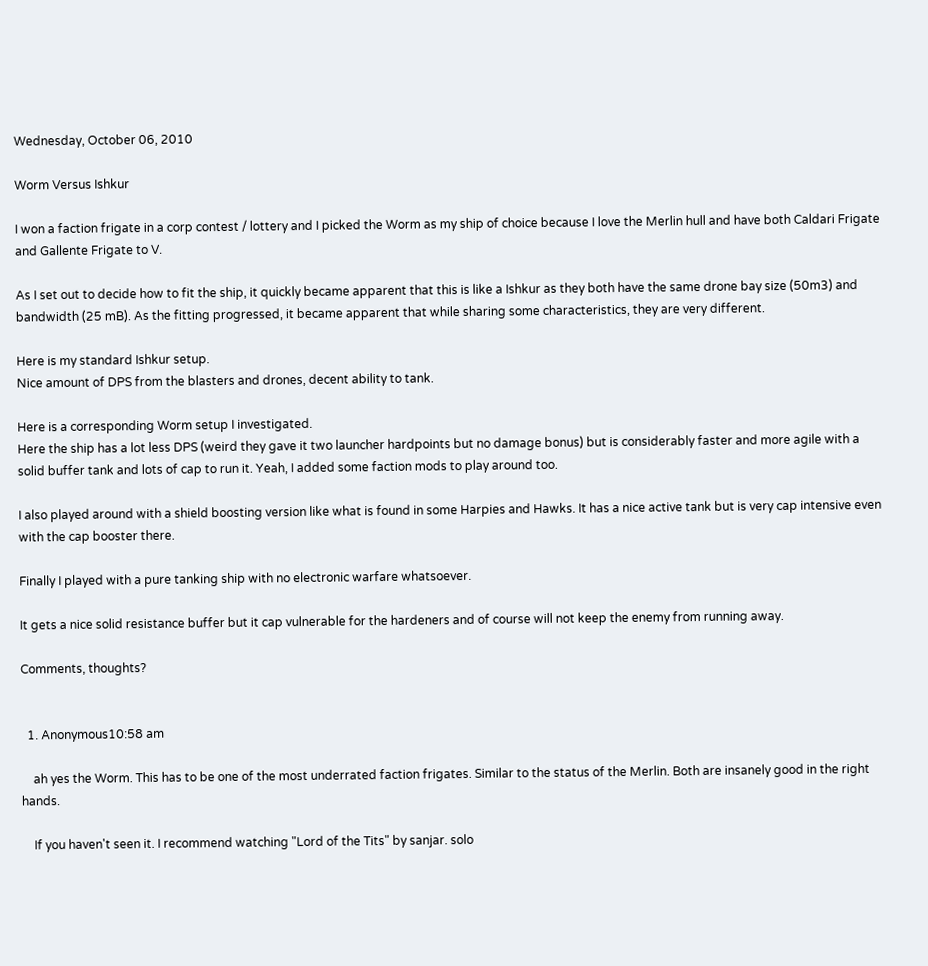Wednesday, October 06, 2010

Worm Versus Ishkur

I won a faction frigate in a corp contest / lottery and I picked the Worm as my ship of choice because I love the Merlin hull and have both Caldari Frigate and Gallente Frigate to V.

As I set out to decide how to fit the ship, it quickly became apparent that this is like a Ishkur as they both have the same drone bay size (50m3) and bandwidth (25 mB). As the fitting progressed, it became apparent that while sharing some characteristics, they are very different.

Here is my standard Ishkur setup.
Nice amount of DPS from the blasters and drones, decent ability to tank.

Here is a corresponding Worm setup I investigated.
Here the ship has a lot less DPS (weird they gave it two launcher hardpoints but no damage bonus) but is considerably faster and more agile with a solid buffer tank and lots of cap to run it. Yeah, I added some faction mods to play around too.

I also played around with a shield boosting version like what is found in some Harpies and Hawks. It has a nice active tank but is very cap intensive even with the cap booster there.

Finally I played with a pure tanking ship with no electronic warfare whatsoever.

It gets a nice solid resistance buffer but it cap vulnerable for the hardeners and of course will not keep the enemy from running away.

Comments, thoughts?


  1. Anonymous10:58 am

    ah yes the Worm. This has to be one of the most underrated faction frigates. Similar to the status of the Merlin. Both are insanely good in the right hands.

    If you haven't seen it. I recommend watching "Lord of the Tits" by sanjar. solo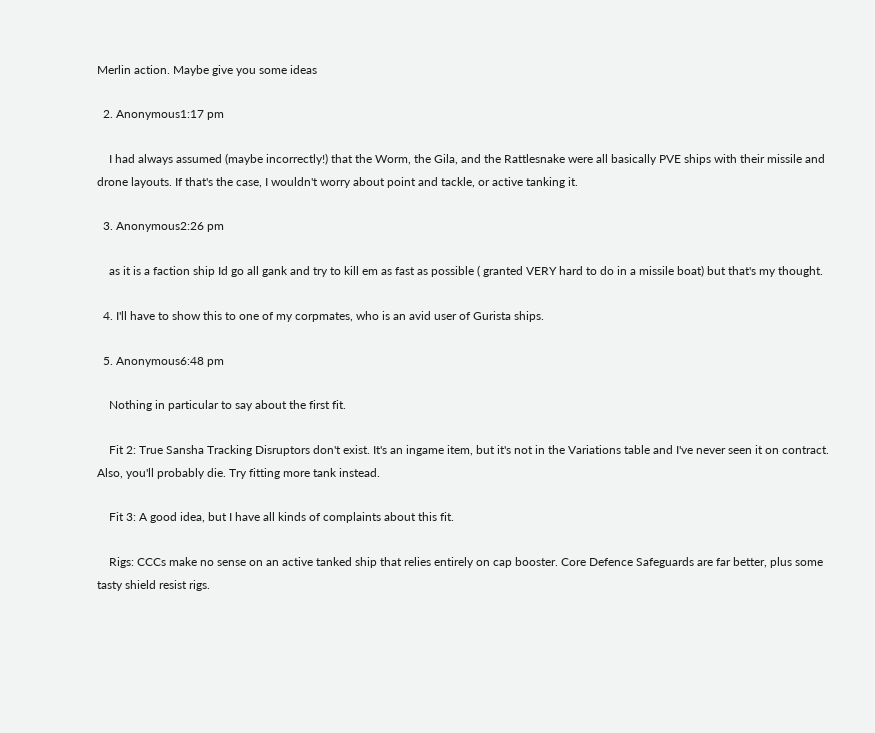Merlin action. Maybe give you some ideas

  2. Anonymous1:17 pm

    I had always assumed (maybe incorrectly!) that the Worm, the Gila, and the Rattlesnake were all basically PVE ships with their missile and drone layouts. If that's the case, I wouldn't worry about point and tackle, or active tanking it.

  3. Anonymous2:26 pm

    as it is a faction ship Id go all gank and try to kill em as fast as possible ( granted VERY hard to do in a missile boat) but that's my thought.

  4. I'll have to show this to one of my corpmates, who is an avid user of Gurista ships.

  5. Anonymous6:48 pm

    Nothing in particular to say about the first fit.

    Fit 2: True Sansha Tracking Disruptors don't exist. It's an ingame item, but it's not in the Variations table and I've never seen it on contract. Also, you'll probably die. Try fitting more tank instead.

    Fit 3: A good idea, but I have all kinds of complaints about this fit.

    Rigs: CCCs make no sense on an active tanked ship that relies entirely on cap booster. Core Defence Safeguards are far better, plus some tasty shield resist rigs.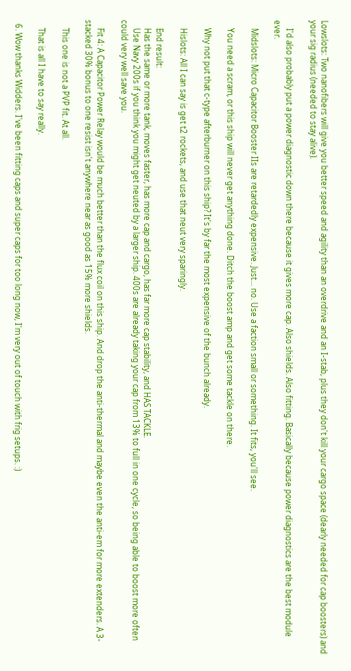Lowslots: Two nanofibers will give you better speed and agility than an overdrive and an I-stab, plus they don't kill your cargo space (dearly needed for cap boosters) and your sig radius (needed to stay alive).

    I'd also probably put a power diagnostic down there because it gives more cap. Also shields. Also fitting. Basically because power diagnostics are the best module ever.

    Midslots: Micro Capacitor Booster IIs are retardedly expensive. Just... no. Use a faction small or something. It fits, you'll see.

    You need a scram, or this ship will never get anything done. Ditch the boost amp and get some tackle on there.

    Why not put that c-type afterburner on this ship? It's by far the most expensive of the bunch already.

    Hislots: All I can say is get t2 rockets, and use that neut very sparingly.

    End result:
    Has the same or more tank, moves faster, has more cap and cargo, has far more cap stability, and HAS TACKLE.
    Use Navy 200s if you think you might get neuted by a larger ship. 400s are already taking your cap from 13% to full in one cycle, so being able to boost more often could very well save you.

    Fit 4: A Capacitor Power Relay would be much better than the flux coil on this ship. And drop the anti-thermal and maybe even the anti-em for more extenders. A 3-stacked 30% bonus to one resist isn't anywhere near as good as 15% more shields.

    This one is not a PVP fit. At all.

    That is all I have to say really.

  6. Wow thanks Widders. I've been fitting caps and super caps for too long now, I'm very out of touch with frig setups. :)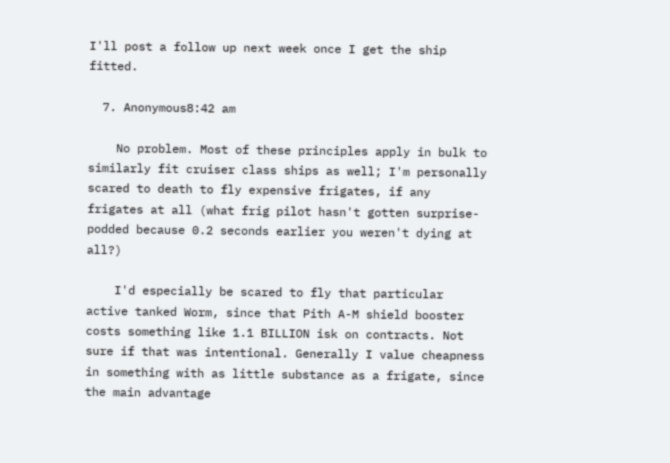I'll post a follow up next week once I get the ship fitted.

  7. Anonymous8:42 am

    No problem. Most of these principles apply in bulk to similarly fit cruiser class ships as well; I'm personally scared to death to fly expensive frigates, if any frigates at all (what frig pilot hasn't gotten surprise-podded because 0.2 seconds earlier you weren't dying at all?)

    I'd especially be scared to fly that particular active tanked Worm, since that Pith A-M shield booster costs something like 1.1 BILLION isk on contracts. Not sure if that was intentional. Generally I value cheapness in something with as little substance as a frigate, since the main advantage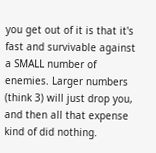you get out of it is that it's fast and survivable against a SMALL number of enemies. Larger numbers (think 3) will just drop you, and then all that expense kind of did nothing.